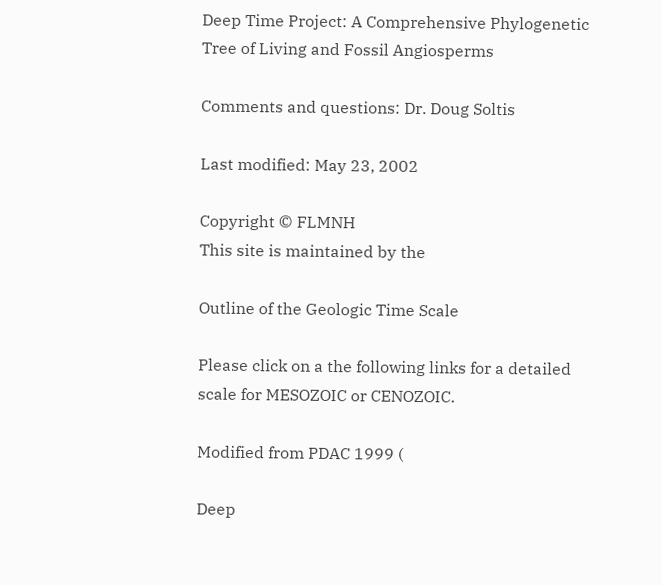Deep Time Project: A Comprehensive Phylogenetic Tree of Living and Fossil Angiosperms

Comments and questions: Dr. Doug Soltis

Last modified: May 23, 2002

Copyright © FLMNH
This site is maintained by the

Outline of the Geologic Time Scale

Please click on a the following links for a detailed scale for MESOZOIC or CENOZOIC.

Modified from PDAC 1999 (

Deep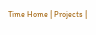Time Home | Projects |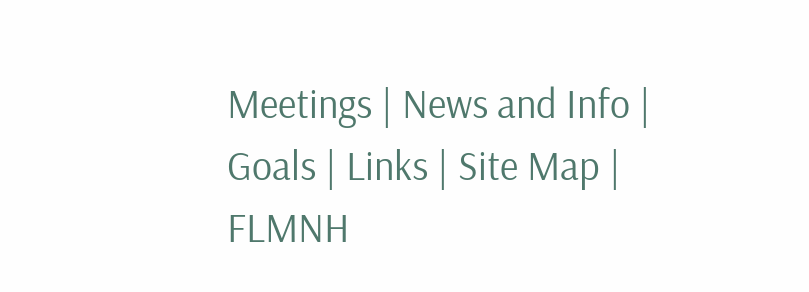Meetings | News and Info | Goals | Links | Site Map | FLMNH